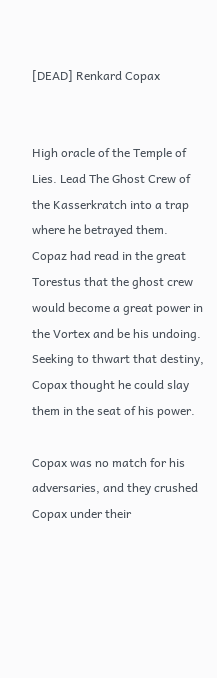[DEAD] Renkard Copax


High oracle of the Temple of Lies. Lead The Ghost Crew of the Kasserkratch into a trap where he betrayed them. Copaz had read in the great Torestus that the ghost crew would become a great power in the Vortex and be his undoing. Seeking to thwart that destiny, Copax thought he could slay them in the seat of his power.

Copax was no match for his adversaries, and they crushed Copax under their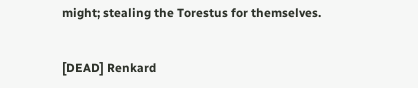might; stealing the Torestus for themselves.


[DEAD] Renkard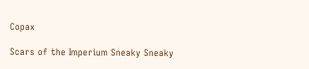Copax

Scars of the Imperium Sneaky Sneaky